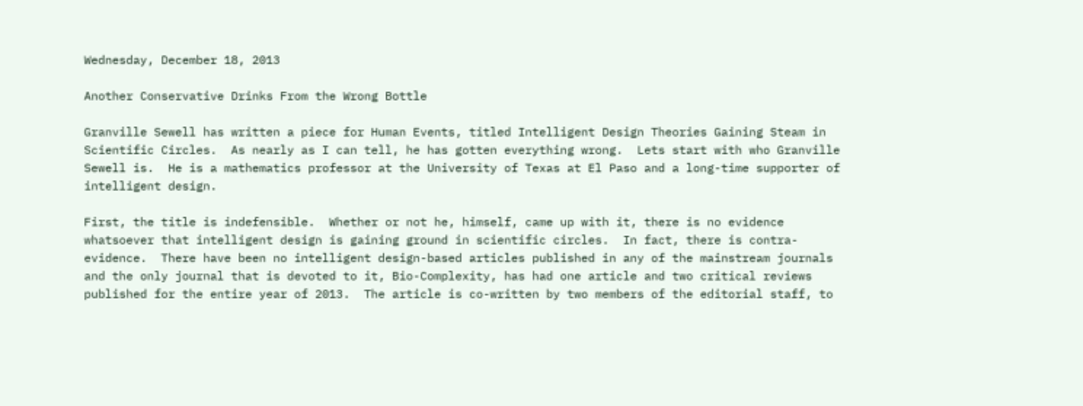Wednesday, December 18, 2013

Another Conservative Drinks From the Wrong Bottle

Granville Sewell has written a piece for Human Events, titled Intelligent Design Theories Gaining Steam in Scientific Circles.  As nearly as I can tell, he has gotten everything wrong.  Lets start with who Granville Sewell is.  He is a mathematics professor at the University of Texas at El Paso and a long-time supporter of intelligent design.

First, the title is indefensible.  Whether or not he, himself, came up with it, there is no evidence whatsoever that intelligent design is gaining ground in scientific circles.  In fact, there is contra-evidence.  There have been no intelligent design-based articles published in any of the mainstream journals and the only journal that is devoted to it, Bio-Complexity, has had one article and two critical reviews published for the entire year of 2013.  The article is co-written by two members of the editorial staff, to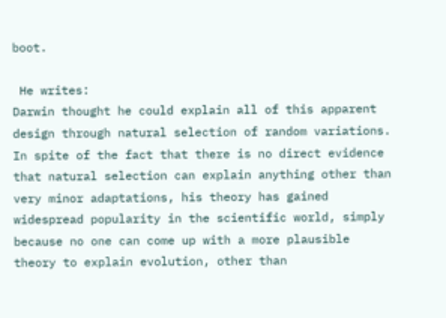boot.

 He writes:
Darwin thought he could explain all of this apparent design through natural selection of random variations. In spite of the fact that there is no direct evidence that natural selection can explain anything other than very minor adaptations, his theory has gained widespread popularity in the scientific world, simply because no one can come up with a more plausible theory to explain evolution, other than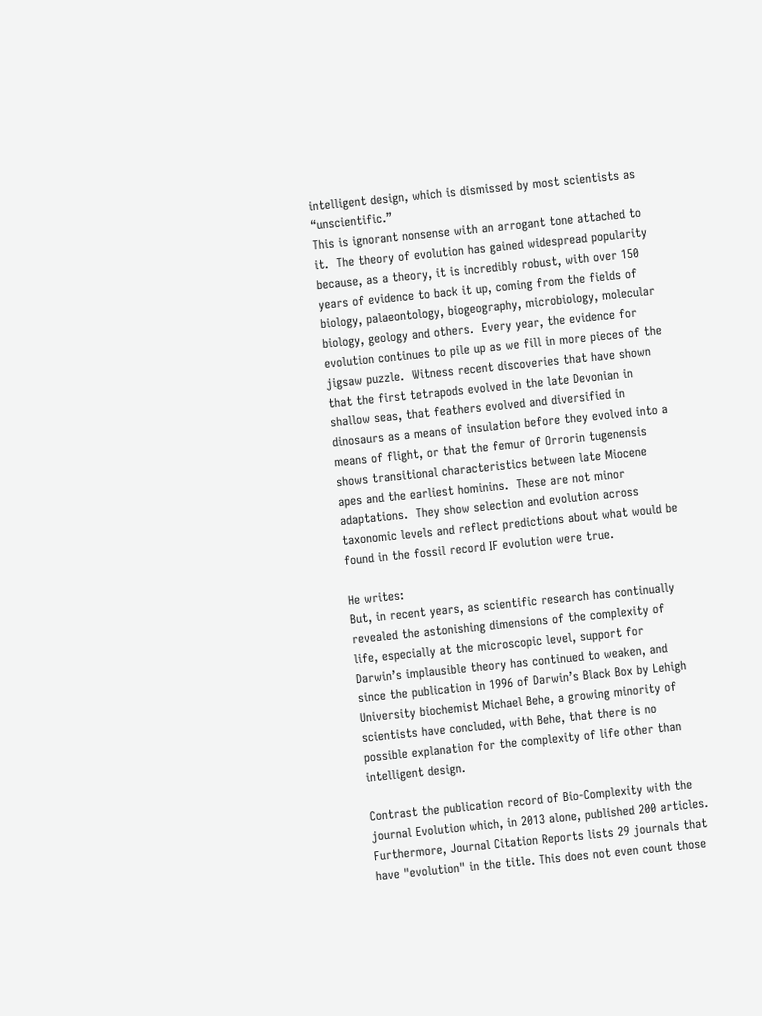intelligent design, which is dismissed by most scientists as “unscientific.”
This is ignorant nonsense with an arrogant tone attached to it.  The theory of evolution has gained widespread popularity because, as a theory, it is incredibly robust, with over 150 years of evidence to back it up, coming from the fields of biology, palaeontology, biogeography, microbiology, molecular biology, geology and others.  Every year, the evidence for evolution continues to pile up as we fill in more pieces of the jigsaw puzzle.  Witness recent discoveries that have shown that the first tetrapods evolved in the late Devonian in shallow seas, that feathers evolved and diversified in dinosaurs as a means of insulation before they evolved into a means of flight, or that the femur of Orrorin tugenensis shows transitional characteristics between late Miocene apes and the earliest hominins.  These are not minor adaptations.  They show selection and evolution across taxonomic levels and reflect predictions about what would be found in the fossil record IF evolution were true.

He writes:
But, in recent years, as scientific research has continually revealed the astonishing dimensions of the complexity of life, especially at the microscopic level, support for Darwin’s implausible theory has continued to weaken, and since the publication in 1996 of Darwin’s Black Box by Lehigh University biochemist Michael Behe, a growing minority of scientists have concluded, with Behe, that there is no possible explanation for the complexity of life other than intelligent design.

Contrast the publication record of Bio-Complexity with the journal Evolution which, in 2013 alone, published 200 articles. Furthermore, Journal Citation Reports lists 29 journals that have "evolution" in the title. This does not even count those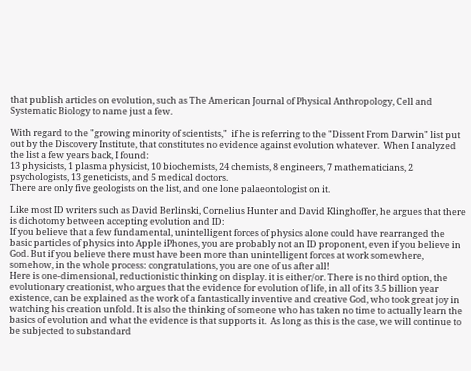that publish articles on evolution, such as The American Journal of Physical Anthropology, Cell and Systematic Biology to name just a few.

With regard to the "growing minority of scientists,"  if he is referring to the "Dissent From Darwin" list put out by the Discovery Institute, that constitutes no evidence against evolution whatever.  When I analyzed the list a few years back, I found:
13 physicists, 1 plasma physicist, 10 biochemists, 24 chemists, 8 engineers, 7 mathematicians, 2 psychologists, 13 geneticists, and 5 medical doctors.
There are only five geologists on the list, and one lone palaeontologist on it.

Like most ID writers such as David Berlinski, Cornelius Hunter and David Klinghoffer, he argues that there is dichotomy between accepting evolution and ID:
If you believe that a few fundamental, unintelligent forces of physics alone could have rearranged the basic particles of physics into Apple iPhones, you are probably not an ID proponent, even if you believe in God. But if you believe there must have been more than unintelligent forces at work somewhere, somehow, in the whole process: congratulations, you are one of us after all!
Here is one-dimensional, reductionistic thinking on display. it is either/or. There is no third option, the evolutionary creationist, who argues that the evidence for evolution of life, in all of its 3.5 billion year existence, can be explained as the work of a fantastically inventive and creative God, who took great joy in watching his creation unfold. It is also the thinking of someone who has taken no time to actually learn the basics of evolution and what the evidence is that supports it.  As long as this is the case, we will continue to be subjected to substandard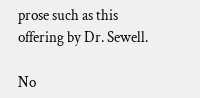prose such as this offering by Dr. Sewell.

No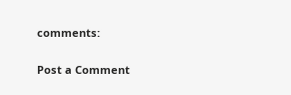comments:

Post a Comment